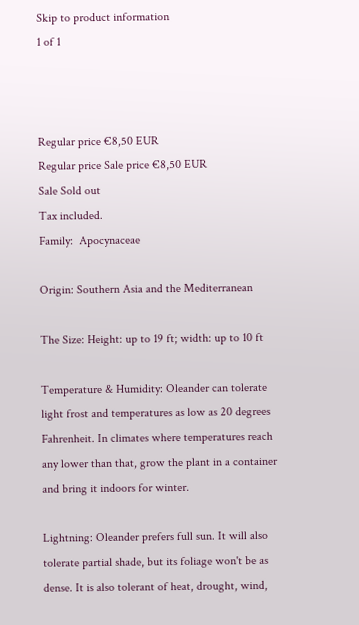Skip to product information
1 of 1



Regular price €8,50 EUR
Regular price Sale price €8,50 EUR
Sale Sold out
Tax included.
Family:  Apocynaceae

Origin: Southern Asia and the Mediterranean

The Size: Height: up to 19 ft; width: up to 10 ft

Temperature & Humidity: Oleander can tolerate light frost and temperatures as low as 20 degrees Fahrenheit. In climates where temperatures reach any lower than that, grow the plant in a container and bring it indoors for winter.

Lightning: Oleander prefers full sun. It will also tolerate partial shade, but its foliage won't be as dense. It is also tolerant of heat, drought, wind,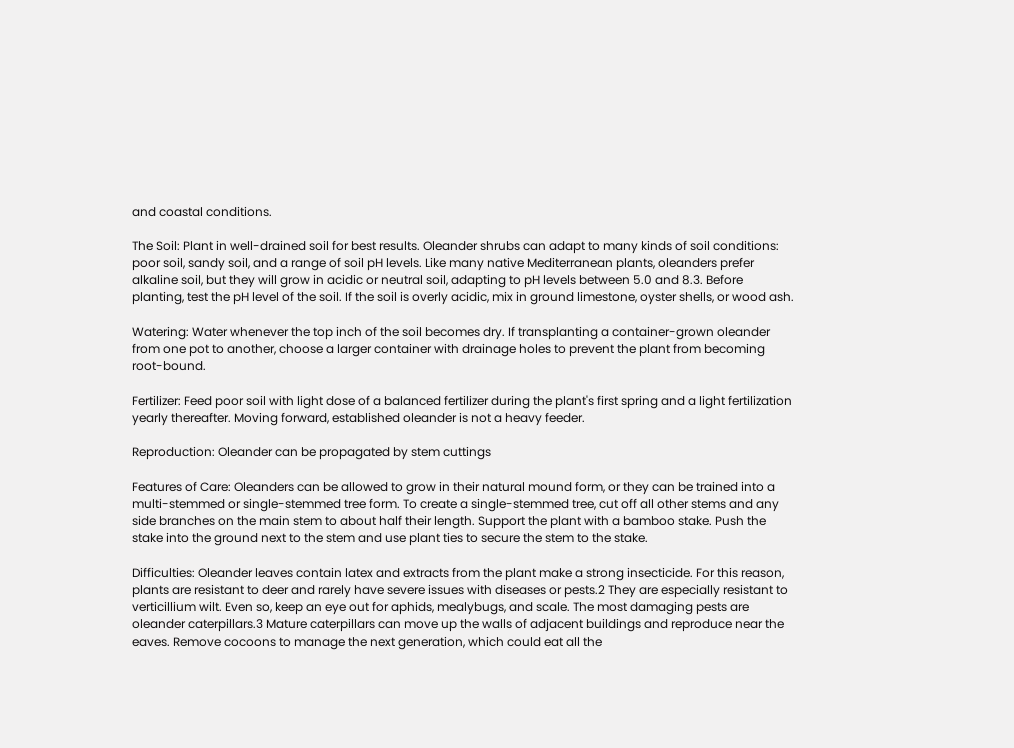and coastal conditions.

The Soil: Plant in well-drained soil for best results. Oleander shrubs can adapt to many kinds of soil conditions: poor soil, sandy soil, and a range of soil pH levels. Like many native Mediterranean plants, oleanders prefer alkaline soil, but they will grow in acidic or neutral soil, adapting to pH levels between 5.0 and 8.3. Before planting, test the pH level of the soil. If the soil is overly acidic, mix in ground limestone, oyster shells, or wood ash.

Watering: Water whenever the top inch of the soil becomes dry. If transplanting a container-grown oleander from one pot to another, choose a larger container with drainage holes to prevent the plant from becoming root-bound.

Fertilizer: Feed poor soil with light dose of a balanced fertilizer during the plant's first spring and a light fertilization yearly thereafter. Moving forward, established oleander is not a heavy feeder.

Reproduction: Oleander can be propagated by stem cuttings

Features of Care: Oleanders can be allowed to grow in their natural mound form, or they can be trained into a multi-stemmed or single-stemmed tree form. To create a single-stemmed tree, cut off all other stems and any side branches on the main stem to about half their length. Support the plant with a bamboo stake. Push the stake into the ground next to the stem and use plant ties to secure the stem to the stake.

Difficulties: Oleander leaves contain latex and extracts from the plant make a strong insecticide. For this reason, plants are resistant to deer and rarely have severe issues with diseases or pests.2 They are especially resistant to verticillium wilt. Even so, keep an eye out for aphids, mealybugs, and scale. The most damaging pests are oleander caterpillars.3 Mature caterpillars can move up the walls of adjacent buildings and reproduce near the eaves. Remove cocoons to manage the next generation, which could eat all the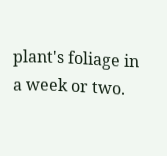plant's foliage in a week or two.